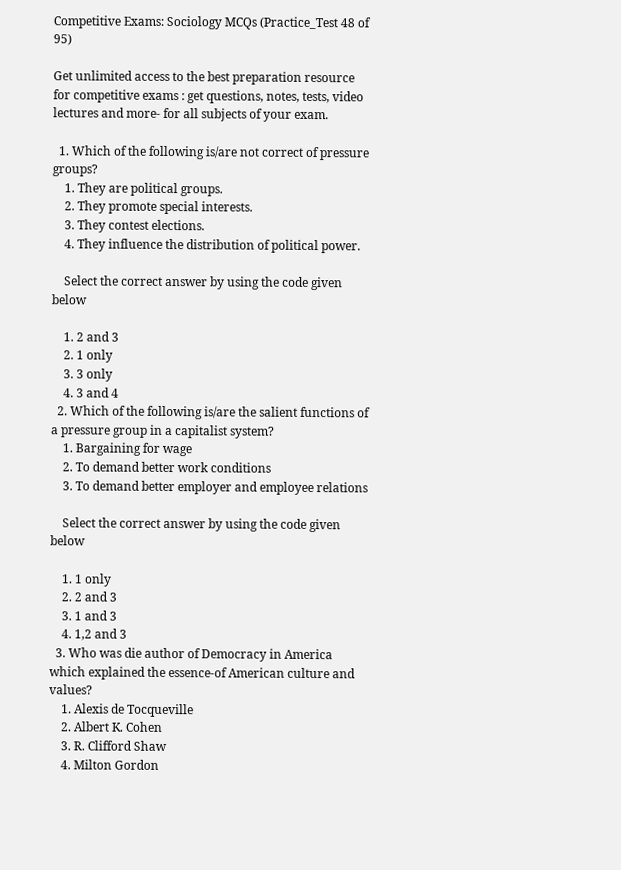Competitive Exams: Sociology MCQs (Practice_Test 48 of 95)

Get unlimited access to the best preparation resource for competitive exams : get questions, notes, tests, video lectures and more- for all subjects of your exam.

  1. Which of the following is/are not correct of pressure groups?
    1. They are political groups.
    2. They promote special interests.
    3. They contest elections.
    4. They influence the distribution of political power.

    Select the correct answer by using the code given below

    1. 2 and 3
    2. 1 only
    3. 3 only
    4. 3 and 4
  2. Which of the following is/are the salient functions of a pressure group in a capitalist system?
    1. Bargaining for wage
    2. To demand better work conditions
    3. To demand better employer and employee relations

    Select the correct answer by using the code given below

    1. 1 only
    2. 2 and 3
    3. 1 and 3
    4. 1,2 and 3
  3. Who was die author of Democracy in America which explained the essence-of American culture and values?
    1. Alexis de Tocqueville
    2. Albert K. Cohen
    3. R. Clifford Shaw
    4. Milton Gordon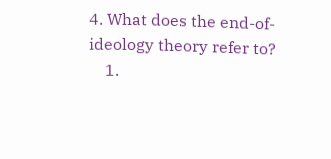4. What does the end-of-ideology theory refer to?
    1.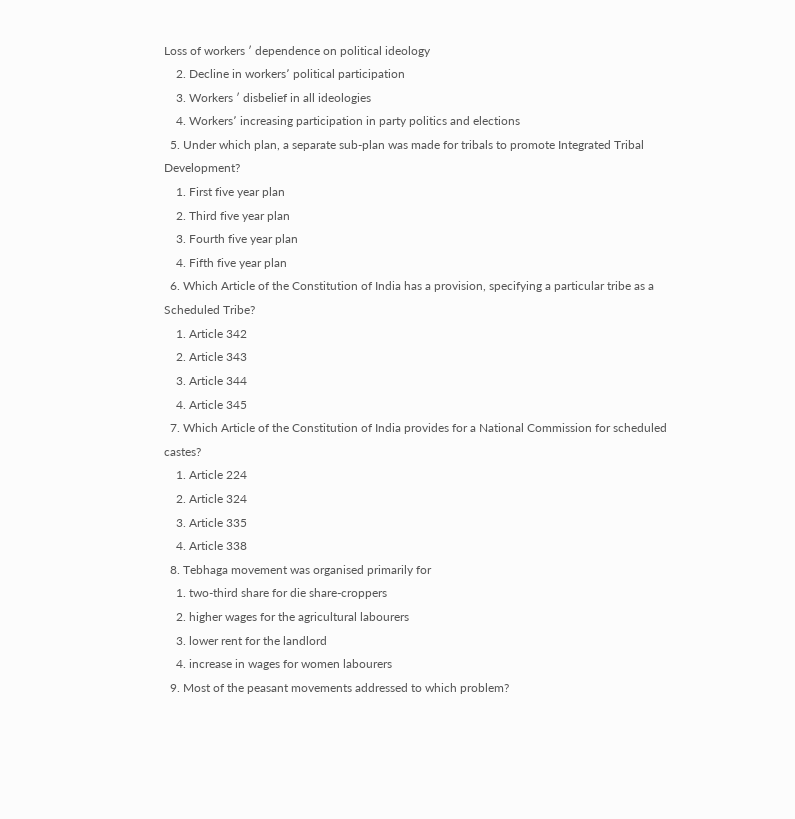Loss of workers ′ dependence on political ideology
    2. Decline in workers՚ political participation
    3. Workers ′ disbelief in all ideologies
    4. Workers՚ increasing participation in party politics and elections
  5. Under which plan, a separate sub-plan was made for tribals to promote Integrated Tribal Development?
    1. First five year plan
    2. Third five year plan
    3. Fourth five year plan
    4. Fifth five year plan
  6. Which Article of the Constitution of India has a provision, specifying a particular tribe as a Scheduled Tribe?
    1. Article 342
    2. Article 343
    3. Article 344
    4. Article 345
  7. Which Article of the Constitution of India provides for a National Commission for scheduled castes?
    1. Article 224
    2. Article 324
    3. Article 335
    4. Article 338
  8. Tebhaga movement was organised primarily for
    1. two-third share for die share-croppers
    2. higher wages for the agricultural labourers
    3. lower rent for the landlord
    4. increase in wages for women labourers
  9. Most of the peasant movements addressed to which problem?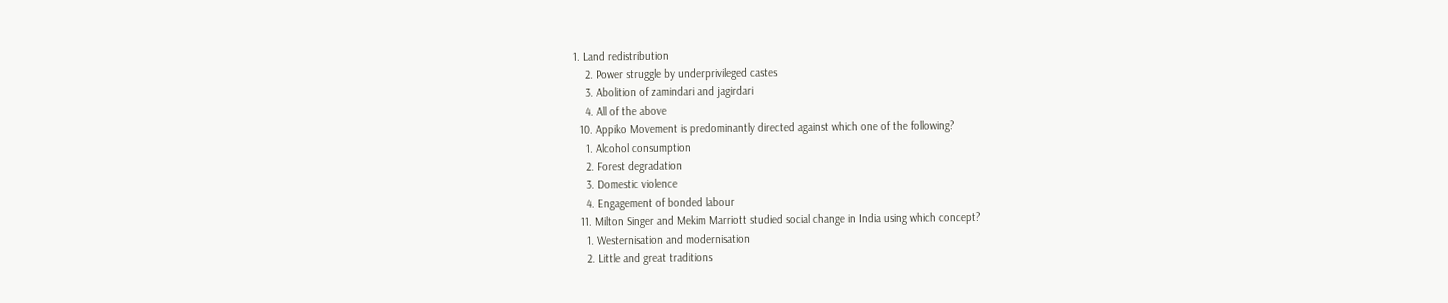1. Land redistribution
    2. Power struggle by underprivileged castes
    3. Abolition of zamindari and jagirdari
    4. All of the above
  10. Appiko Movement is predominantly directed against which one of the following?
    1. Alcohol consumption
    2. Forest degradation
    3. Domestic violence
    4. Engagement of bonded labour
  11. Milton Singer and Mekim Marriott studied social change in India using which concept?
    1. Westernisation and modernisation
    2. Little and great traditions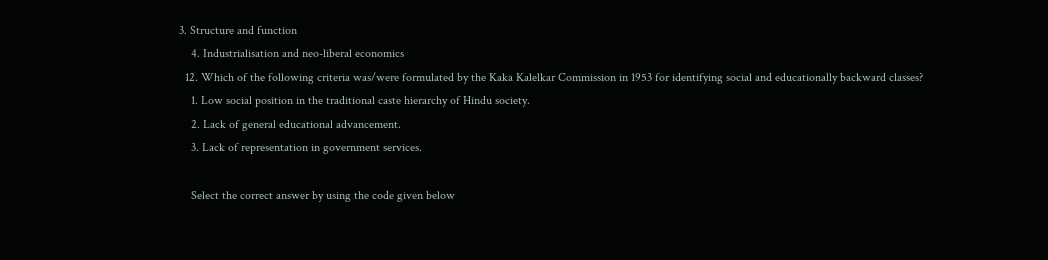3. Structure and function
    4. Industrialisation and neo-liberal economics
  12. Which of the following criteria was/were formulated by the Kaka Kalelkar Commission in 1953 for identifying social and educationally backward classes?
    1. Low social position in the traditional caste hierarchy of Hindu society.
    2. Lack of general educational advancement.
    3. Lack of representation in government services.

    Select the correct answer by using the code given below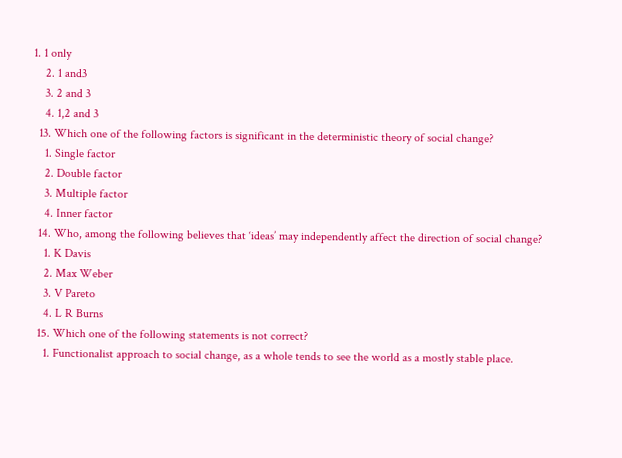1. 1 only
    2. 1 and3
    3. 2 and 3
    4. 1,2 and 3
  13. Which one of the following factors is significant in the deterministic theory of social change?
    1. Single factor
    2. Double factor
    3. Multiple factor
    4. Inner factor
  14. Who, among the following believes that ‘ideas’ may independently affect the direction of social change?
    1. K Davis
    2. Max Weber
    3. V Pareto
    4. L R Burns
  15. Which one of the following statements is not correct?
    1. Functionalist approach to social change, as a whole tends to see the world as a mostly stable place.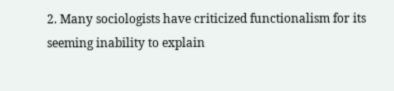2. Many sociologists have criticized functionalism for its seeming inability to explain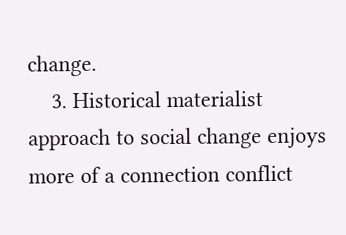change.
    3. Historical materialist approach to social change enjoys more of a connection conflict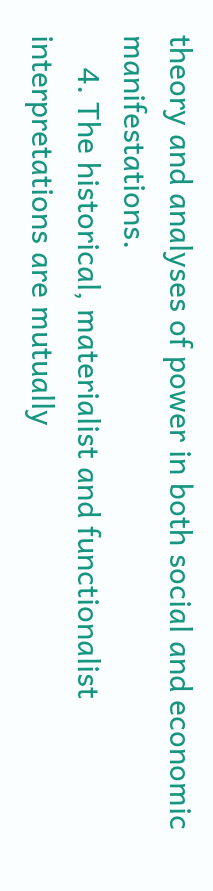theory and analyses of power in both social and economic manifestations.
    4. The historical, materialist and functionalist interpretations are mutually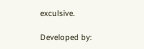exculsive.

Developed by: